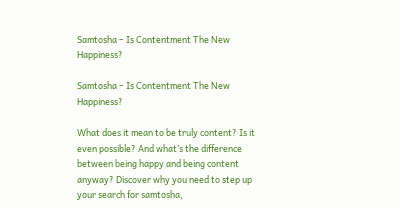Samtosha – Is Contentment The New Happiness?

Samtosha – Is Contentment The New Happiness?

What does it mean to be truly content? Is it even possible? And what’s the difference between being happy and being content anyway? Discover why you need to step up your search for samtosha,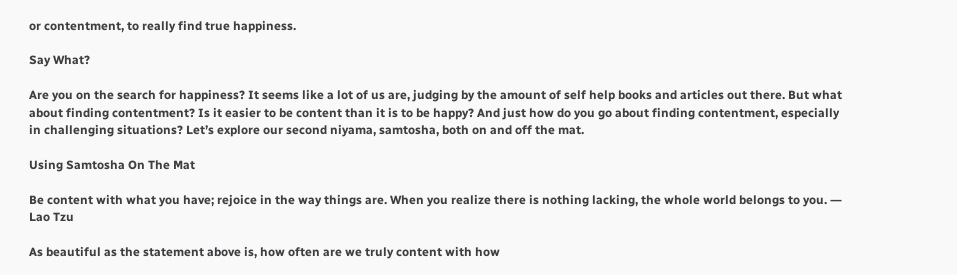or contentment, to really find true happiness.

Say What?

Are you on the search for happiness? It seems like a lot of us are, judging by the amount of self help books and articles out there. But what about finding contentment? Is it easier to be content than it is to be happy? And just how do you go about finding contentment, especially in challenging situations? Let’s explore our second niyama, samtosha, both on and off the mat.

Using Samtosha On The Mat

Be content with what you have; rejoice in the way things are. When you realize there is nothing lacking, the whole world belongs to you. ― Lao Tzu

As beautiful as the statement above is, how often are we truly content with how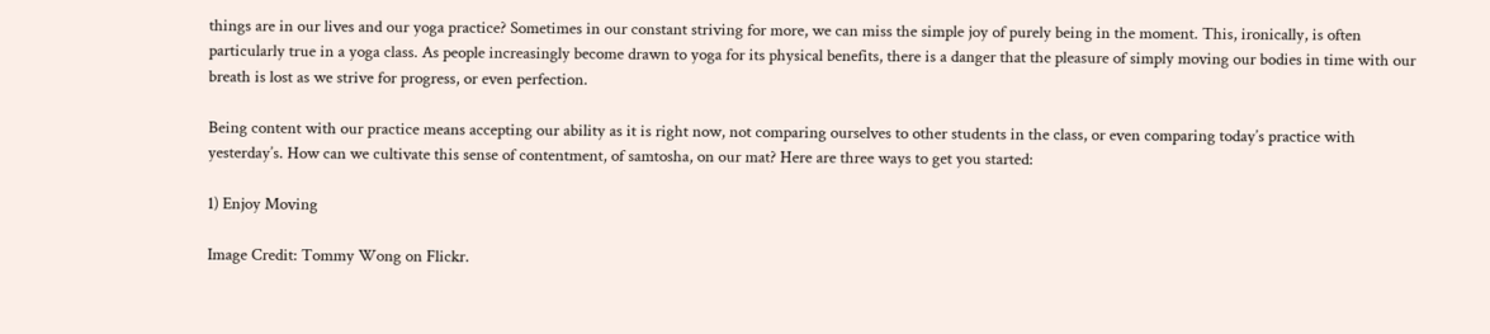things are in our lives and our yoga practice? Sometimes in our constant striving for more, we can miss the simple joy of purely being in the moment. This, ironically, is often particularly true in a yoga class. As people increasingly become drawn to yoga for its physical benefits, there is a danger that the pleasure of simply moving our bodies in time with our breath is lost as we strive for progress, or even perfection.

Being content with our practice means accepting our ability as it is right now, not comparing ourselves to other students in the class, or even comparing today’s practice with yesterday’s. How can we cultivate this sense of contentment, of samtosha, on our mat? Here are three ways to get you started:

1) Enjoy Moving

Image Credit: Tommy Wong on Flickr.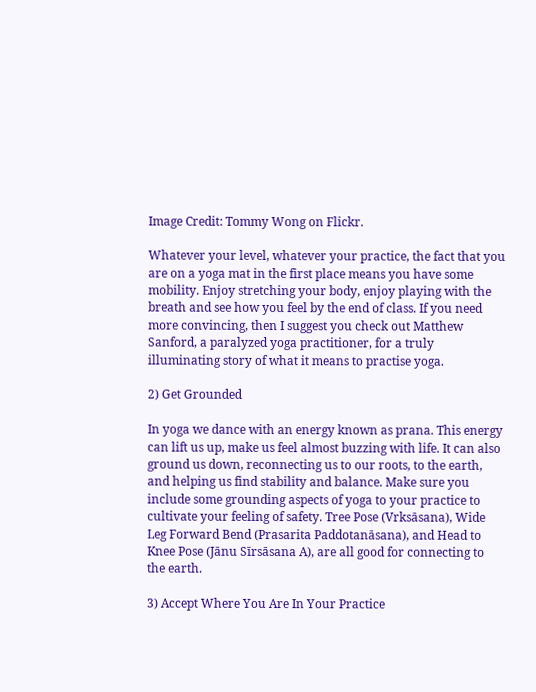Image Credit: Tommy Wong on Flickr.

Whatever your level, whatever your practice, the fact that you are on a yoga mat in the first place means you have some mobility. Enjoy stretching your body, enjoy playing with the breath and see how you feel by the end of class. If you need more convincing, then I suggest you check out Matthew Sanford, a paralyzed yoga practitioner, for a truly illuminating story of what it means to practise yoga.

2) Get Grounded

In yoga we dance with an energy known as prana. This energy can lift us up, make us feel almost buzzing with life. It can also ground us down, reconnecting us to our roots, to the earth, and helping us find stability and balance. Make sure you include some grounding aspects of yoga to your practice to cultivate your feeling of safety. Tree Pose (Vrksāsana), Wide Leg Forward Bend (Prasarita Paddotanāsana), and Head to Knee Pose (Jānu Sīrsāsana A), are all good for connecting to the earth.

3) Accept Where You Are In Your Practice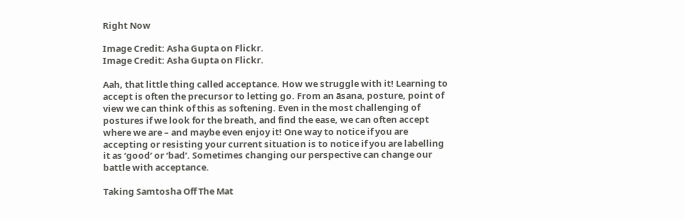Right Now

Image Credit: Asha Gupta on Flickr.
Image Credit: Asha Gupta on Flickr.

Aah, that little thing called acceptance. How we struggle with it! Learning to accept is often the precursor to letting go. From an āsana, posture, point of view we can think of this as softening. Even in the most challenging of postures if we look for the breath, and find the ease, we can often accept where we are – and maybe even enjoy it! One way to notice if you are accepting or resisting your current situation is to notice if you are labelling it as ‘good’ or ‘bad’. Sometimes changing our perspective can change our battle with acceptance.

Taking Samtosha Off The Mat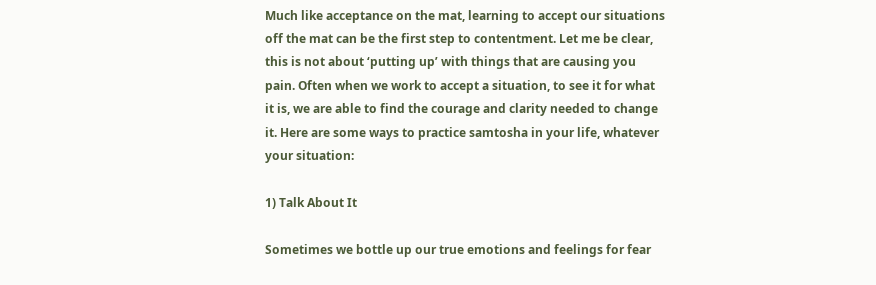Much like acceptance on the mat, learning to accept our situations off the mat can be the first step to contentment. Let me be clear, this is not about ‘putting up’ with things that are causing you pain. Often when we work to accept a situation, to see it for what it is, we are able to find the courage and clarity needed to change it. Here are some ways to practice samtosha in your life, whatever your situation:

1) Talk About It

Sometimes we bottle up our true emotions and feelings for fear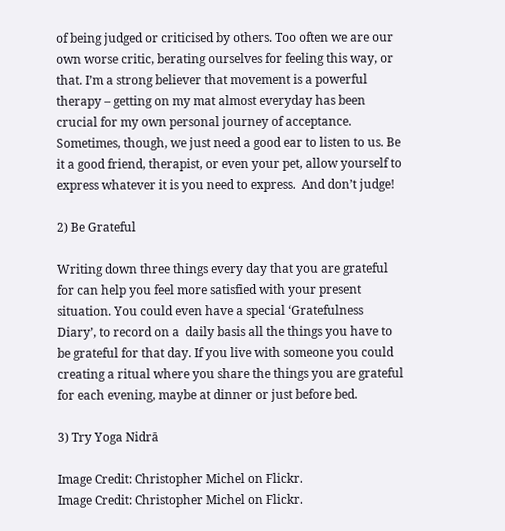of being judged or criticised by others. Too often we are our own worse critic, berating ourselves for feeling this way, or that. I’m a strong believer that movement is a powerful therapy – getting on my mat almost everyday has been crucial for my own personal journey of acceptance. Sometimes, though, we just need a good ear to listen to us. Be it a good friend, therapist, or even your pet, allow yourself to express whatever it is you need to express.  And don’t judge!

2) Be Grateful

Writing down three things every day that you are grateful for can help you feel more satisfied with your present situation. You could even have a special ‘Gratefulness Diary’, to record on a  daily basis all the things you have to be grateful for that day. If you live with someone you could creating a ritual where you share the things you are grateful for each evening, maybe at dinner or just before bed.

3) Try Yoga Nidrā

Image Credit: Christopher Michel on Flickr.
Image Credit: Christopher Michel on Flickr.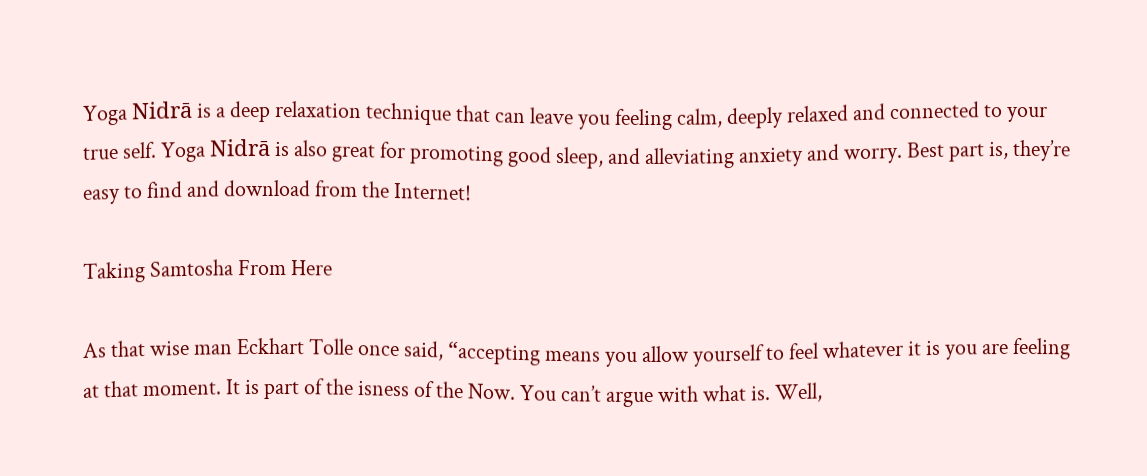Yoga Nidrā is a deep relaxation technique that can leave you feeling calm, deeply relaxed and connected to your true self. Yoga Nidrā is also great for promoting good sleep, and alleviating anxiety and worry. Best part is, they’re easy to find and download from the Internet!

Taking Samtosha From Here

As that wise man Eckhart Tolle once said, “accepting means you allow yourself to feel whatever it is you are feeling at that moment. It is part of the isness of the Now. You can’t argue with what is. Well,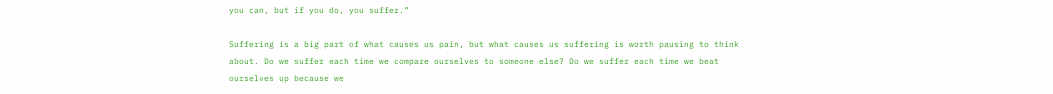you can, but if you do, you suffer.”

Suffering is a big part of what causes us pain, but what causes us suffering is worth pausing to think about. Do we suffer each time we compare ourselves to someone else? Do we suffer each time we beat ourselves up because we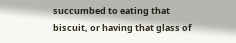succumbed to eating that biscuit, or having that glass of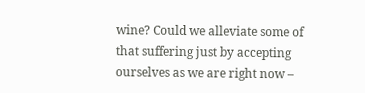wine? Could we alleviate some of that suffering just by accepting ourselves as we are right now –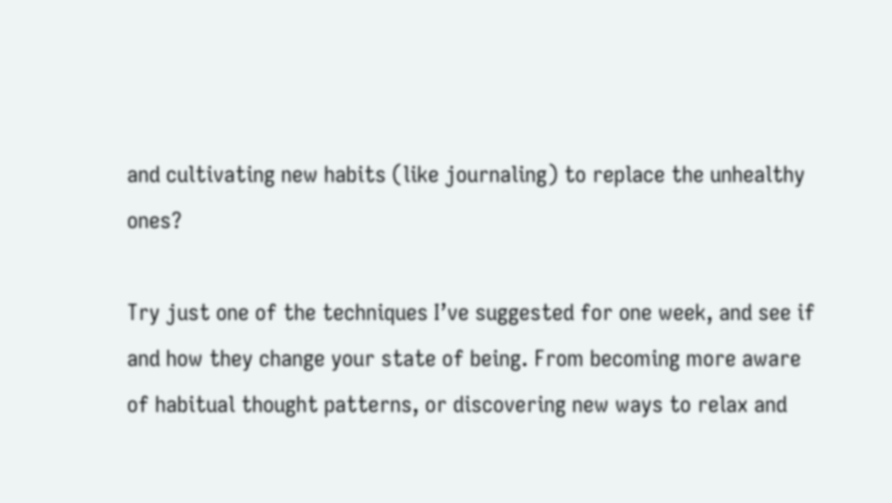and cultivating new habits (like journaling) to replace the unhealthy ones?

Try just one of the techniques I’ve suggested for one week, and see if and how they change your state of being. From becoming more aware of habitual thought patterns, or discovering new ways to relax and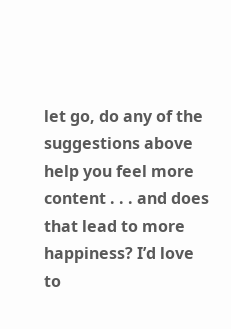let go, do any of the suggestions above help you feel more content . . . and does that lead to more happiness? I’d love to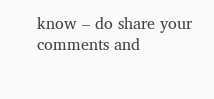know – do share your comments and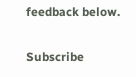feedback below.

Subscribe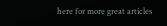here for more great articles